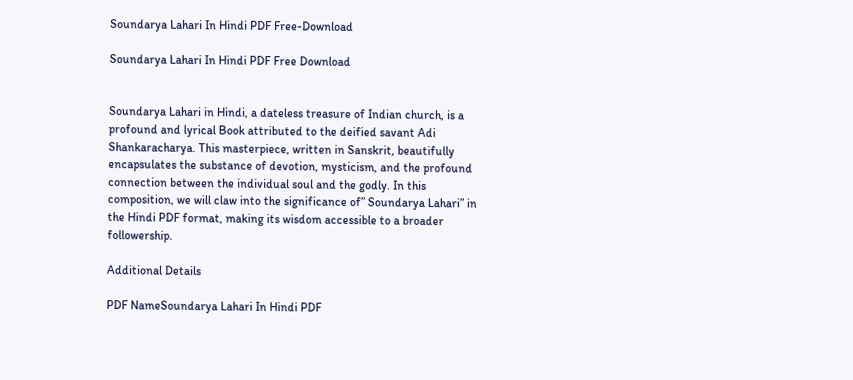Soundarya Lahari In Hindi PDF Free-Download

Soundarya Lahari In Hindi PDF Free Download


Soundarya Lahari in Hindi, a dateless treasure of Indian church, is a profound and lyrical Book attributed to the deified savant Adi Shankaracharya. This masterpiece, written in Sanskrit, beautifully encapsulates the substance of devotion, mysticism, and the profound connection between the individual soul and the godly. In this composition, we will claw into the significance of” Soundarya Lahari” in the Hindi PDF format, making its wisdom accessible to a broader followership.

Additional Details

PDF NameSoundarya Lahari In Hindi PDF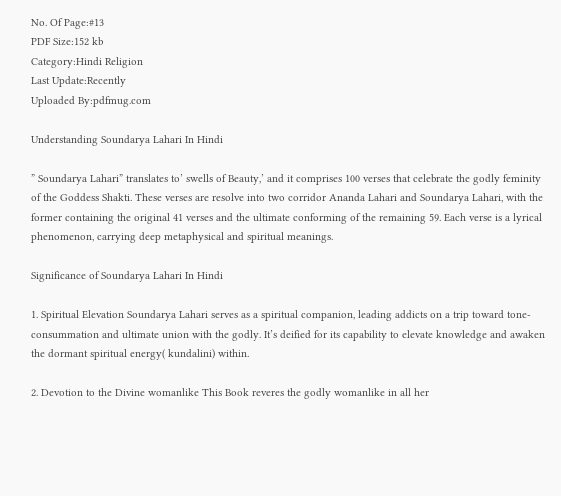No. Of Page:#13
PDF Size:152 kb
Category:Hindi Religion
Last Update:Recently
Uploaded By:pdfmug.com

Understanding Soundarya Lahari In Hindi

” Soundarya Lahari” translates to’ swells of Beauty,’ and it comprises 100 verses that celebrate the godly feminity of the Goddess Shakti. These verses are resolve into two corridor Ananda Lahari and Soundarya Lahari, with the former containing the original 41 verses and the ultimate conforming of the remaining 59. Each verse is a lyrical phenomenon, carrying deep metaphysical and spiritual meanings.

Significance of Soundarya Lahari In Hindi

1. Spiritual Elevation Soundarya Lahari serves as a spiritual companion, leading addicts on a trip toward tone- consummation and ultimate union with the godly. It’s deified for its capability to elevate knowledge and awaken the dormant spiritual energy( kundalini) within.

2. Devotion to the Divine womanlike This Book reveres the godly womanlike in all her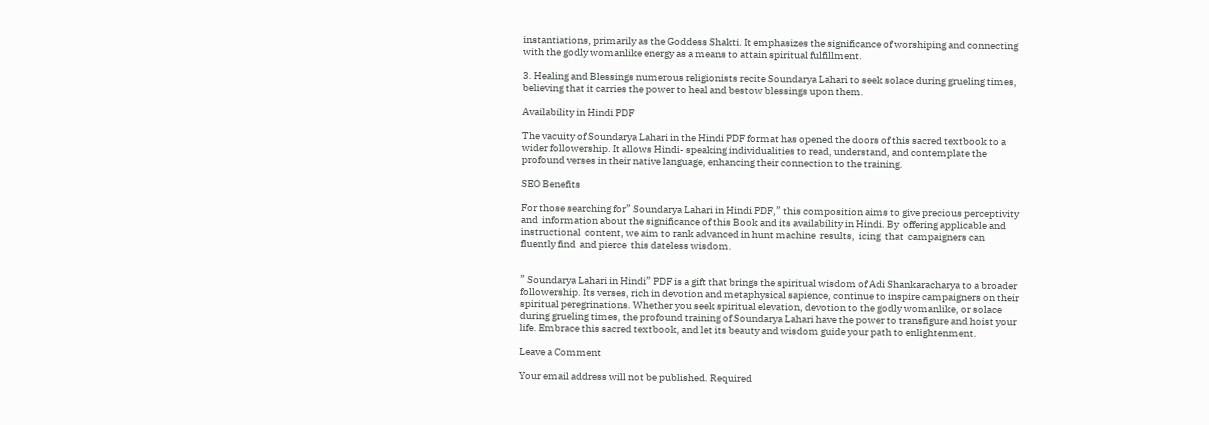instantiations, primarily as the Goddess Shakti. It emphasizes the significance of worshiping and connecting with the godly womanlike energy as a means to attain spiritual fulfillment.

3. Healing and Blessings numerous religionists recite Soundarya Lahari to seek solace during grueling times, believing that it carries the power to heal and bestow blessings upon them.

Availability in Hindi PDF

The vacuity of Soundarya Lahari in the Hindi PDF format has opened the doors of this sacred textbook to a wider followership. It allows Hindi- speaking individualities to read, understand, and contemplate the profound verses in their native language, enhancing their connection to the training.

SEO Benefits

For those searching for” Soundarya Lahari in Hindi PDF,” this composition aims to give precious perceptivity  and  information about the significance of this Book and its availability in Hindi. By  offering applicable and instructional  content, we aim to rank advanced in hunt machine  results,  icing  that  campaigners can fluently find  and pierce  this dateless wisdom.


” Soundarya Lahari in Hindi” PDF is a gift that brings the spiritual wisdom of Adi Shankaracharya to a broader followership. Its verses, rich in devotion and metaphysical sapience, continue to inspire campaigners on their spiritual peregrinations. Whether you seek spiritual elevation, devotion to the godly womanlike, or solace during grueling times, the profound training of Soundarya Lahari have the power to transfigure and hoist your life. Embrace this sacred textbook, and let its beauty and wisdom guide your path to enlightenment.

Leave a Comment

Your email address will not be published. Required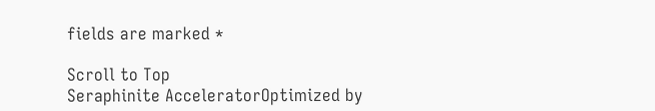fields are marked *

Scroll to Top
Seraphinite AcceleratorOptimized by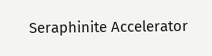Seraphinite Accelerator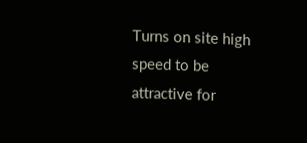Turns on site high speed to be attractive for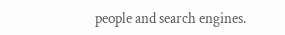people and search engines.